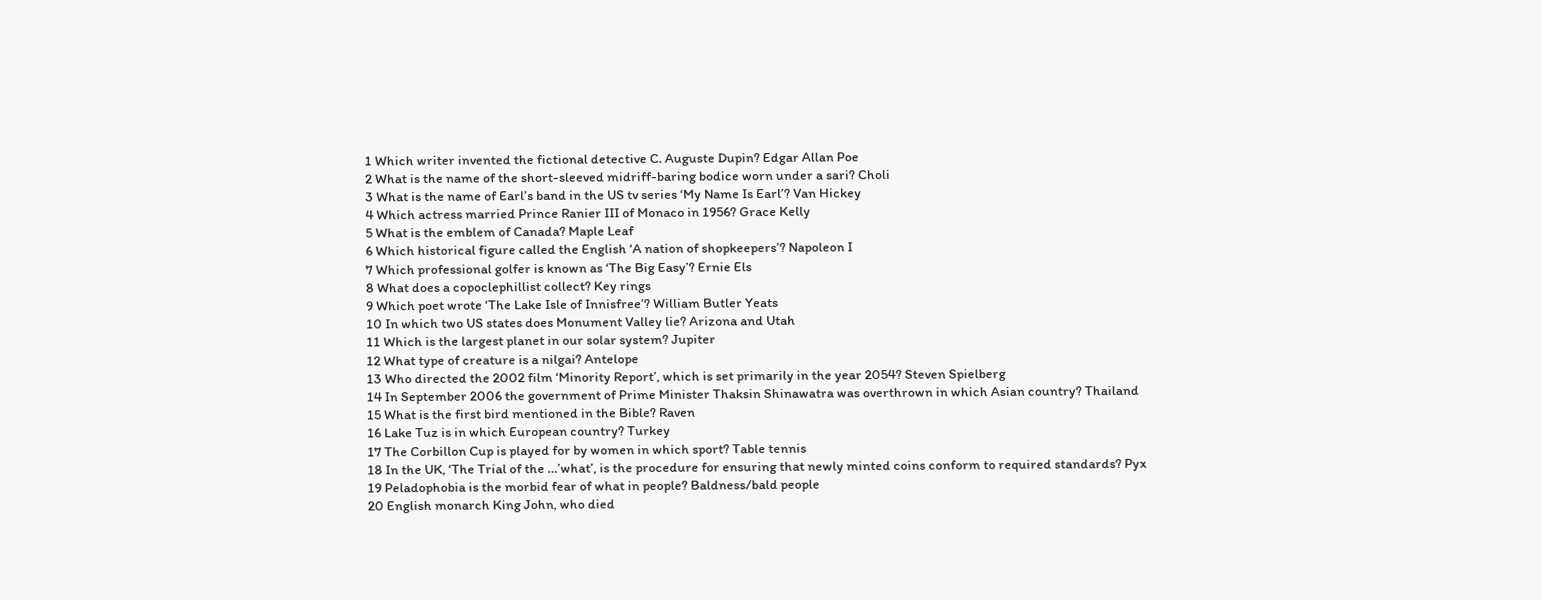1 Which writer invented the fictional detective C. Auguste Dupin? Edgar Allan Poe
2 What is the name of the short-sleeved midriff-baring bodice worn under a sari? Choli
3 What is the name of Earl’s band in the US tv series ‘My Name Is Earl’? Van Hickey
4 Which actress married Prince Ranier III of Monaco in 1956? Grace Kelly
5 What is the emblem of Canada? Maple Leaf
6 Which historical figure called the English ‘A nation of shopkeepers’? Napoleon I
7 Which professional golfer is known as ‘The Big Easy’? Ernie Els
8 What does a copoclephillist collect? Key rings
9 Which poet wrote ‘The Lake Isle of Innisfree’? William Butler Yeats
10 In which two US states does Monument Valley lie? Arizona and Utah
11 Which is the largest planet in our solar system? Jupiter
12 What type of creature is a nilgai? Antelope
13 Who directed the 2002 film ‘Minority Report’, which is set primarily in the year 2054? Steven Spielberg
14 In September 2006 the government of Prime Minister Thaksin Shinawatra was overthrown in which Asian country? Thailand
15 What is the first bird mentioned in the Bible? Raven
16 Lake Tuz is in which European country? Turkey
17 The Corbillon Cup is played for by women in which sport? Table tennis
18 In the UK, ‘The Trial of the …’what’, is the procedure for ensuring that newly minted coins conform to required standards? Pyx
19 Peladophobia is the morbid fear of what in people? Baldness/bald people
20 English monarch King John, who died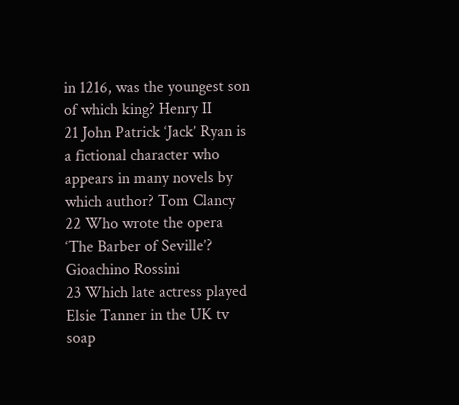in 1216, was the youngest son of which king? Henry II
21 John Patrick ‘Jack’ Ryan is a fictional character who appears in many novels by which author? Tom Clancy
22 Who wrote the opera ‘The Barber of Seville’? Gioachino Rossini
23 Which late actress played Elsie Tanner in the UK tv soap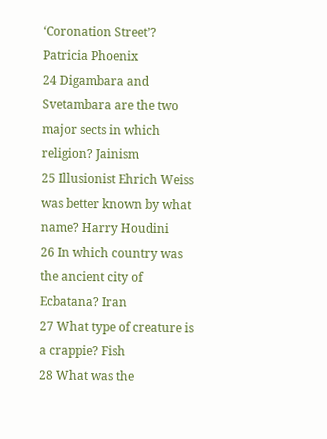‘Coronation Street’? Patricia Phoenix
24 Digambara and Svetambara are the two major sects in which religion? Jainism
25 Illusionist Ehrich Weiss was better known by what name? Harry Houdini
26 In which country was the ancient city of Ecbatana? Iran
27 What type of creature is a crappie? Fish
28 What was the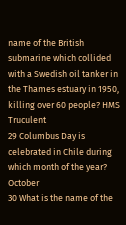name of the British submarine which collided with a Swedish oil tanker in the Thames estuary in 1950, killing over 60 people? HMS Truculent
29 Columbus Day is celebrated in Chile during which month of the year? October
30 What is the name of the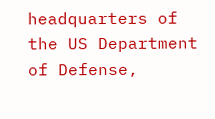headquarters of the US Department of Defense,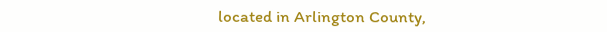located in Arlington County,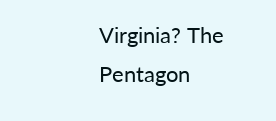Virginia? The Pentagon